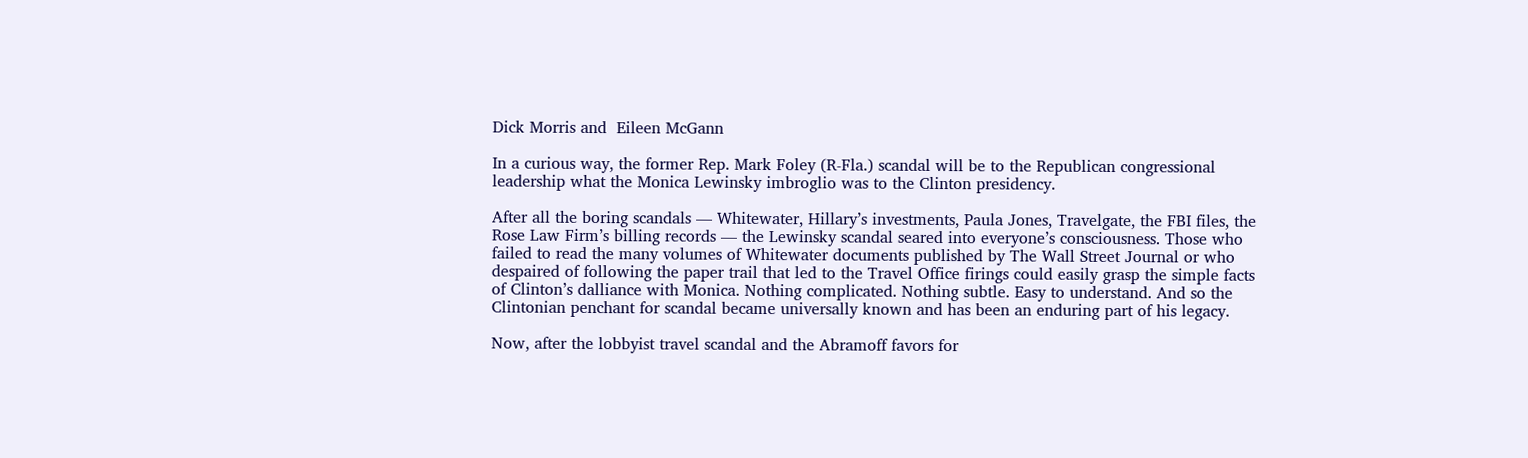Dick Morris and  Eileen McGann

In a curious way, the former Rep. Mark Foley (R-Fla.) scandal will be to the Republican congressional leadership what the Monica Lewinsky imbroglio was to the Clinton presidency.

After all the boring scandals — Whitewater, Hillary’s investments, Paula Jones, Travelgate, the FBI files, the Rose Law Firm’s billing records — the Lewinsky scandal seared into everyone’s consciousness. Those who failed to read the many volumes of Whitewater documents published by The Wall Street Journal or who despaired of following the paper trail that led to the Travel Office firings could easily grasp the simple facts of Clinton’s dalliance with Monica. Nothing complicated. Nothing subtle. Easy to understand. And so the Clintonian penchant for scandal became universally known and has been an enduring part of his legacy.

Now, after the lobbyist travel scandal and the Abramoff favors for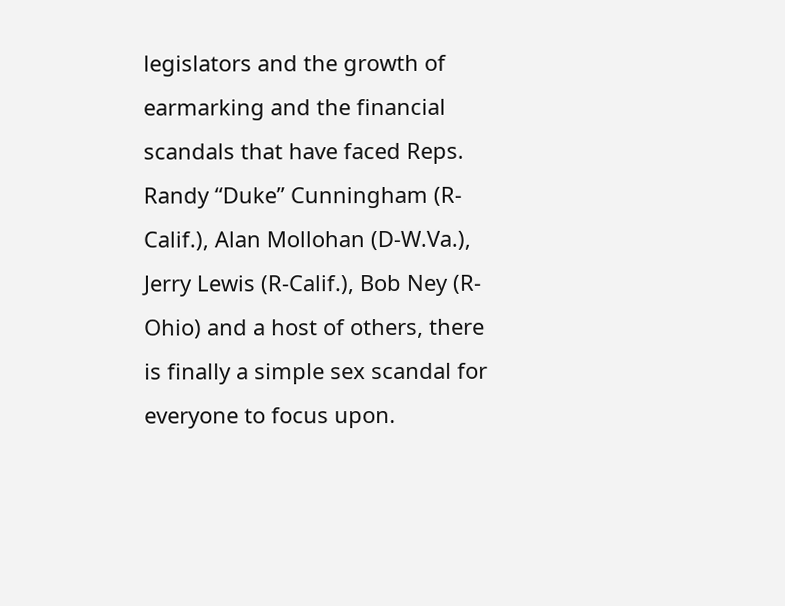legislators and the growth of earmarking and the financial scandals that have faced Reps. Randy “Duke” Cunningham (R-Calif.), Alan Mollohan (D-W.Va.), Jerry Lewis (R-Calif.), Bob Ney (R-Ohio) and a host of others, there is finally a simple sex scandal for everyone to focus upon.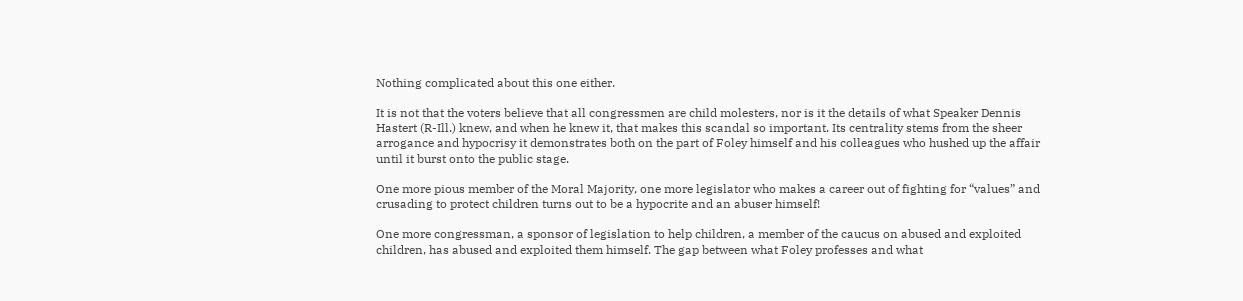Nothing complicated about this one either.

It is not that the voters believe that all congressmen are child molesters, nor is it the details of what Speaker Dennis Hastert (R-Ill.) knew, and when he knew it, that makes this scandal so important. Its centrality stems from the sheer arrogance and hypocrisy it demonstrates both on the part of Foley himself and his colleagues who hushed up the affair until it burst onto the public stage.

One more pious member of the Moral Majority, one more legislator who makes a career out of fighting for “values” and crusading to protect children turns out to be a hypocrite and an abuser himself!

One more congressman, a sponsor of legislation to help children, a member of the caucus on abused and exploited children, has abused and exploited them himself. The gap between what Foley professes and what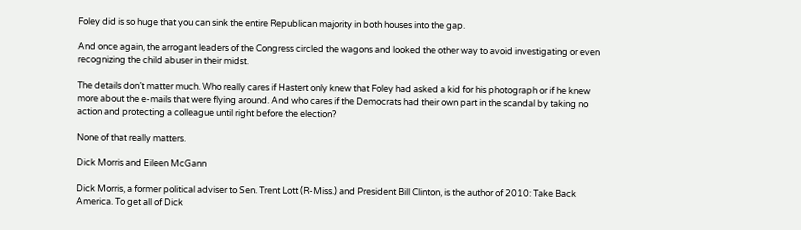Foley did is so huge that you can sink the entire Republican majority in both houses into the gap.

And once again, the arrogant leaders of the Congress circled the wagons and looked the other way to avoid investigating or even recognizing the child abuser in their midst.

The details don’t matter much. Who really cares if Hastert only knew that Foley had asked a kid for his photograph or if he knew more about the e-mails that were flying around. And who cares if the Democrats had their own part in the scandal by taking no action and protecting a colleague until right before the election?

None of that really matters.

Dick Morris and Eileen McGann

Dick Morris, a former political adviser to Sen. Trent Lott (R-Miss.) and President Bill Clinton, is the author of 2010: Take Back America. To get all of Dick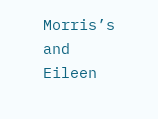Morris’s and Eileen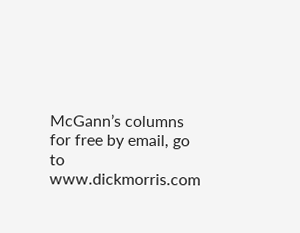McGann’s columns for free by email, go to www.dickmorris.com